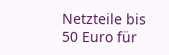Netzteile bis 50 Euro für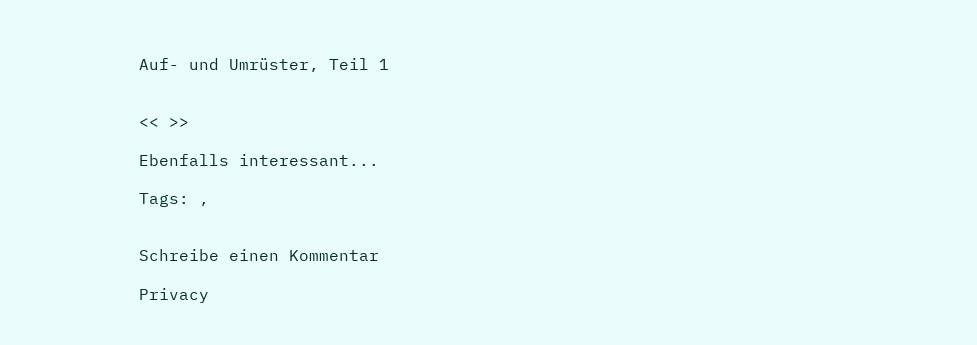Auf- und Umrüster, Teil 1


<< >>

Ebenfalls interessant...

Tags: ,


Schreibe einen Kommentar

Privacy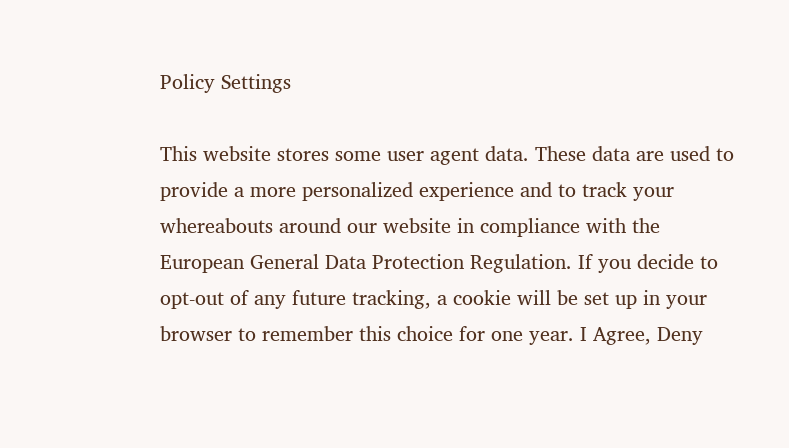Policy Settings

This website stores some user agent data. These data are used to provide a more personalized experience and to track your whereabouts around our website in compliance with the European General Data Protection Regulation. If you decide to opt-out of any future tracking, a cookie will be set up in your browser to remember this choice for one year. I Agree, Deny